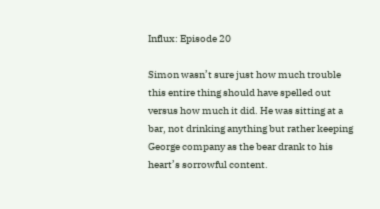Influx: Episode 20

Simon wasn’t sure just how much trouble this entire thing should have spelled out versus how much it did. He was sitting at a bar, not drinking anything but rather keeping George company as the bear drank to his heart’s sorrowful content.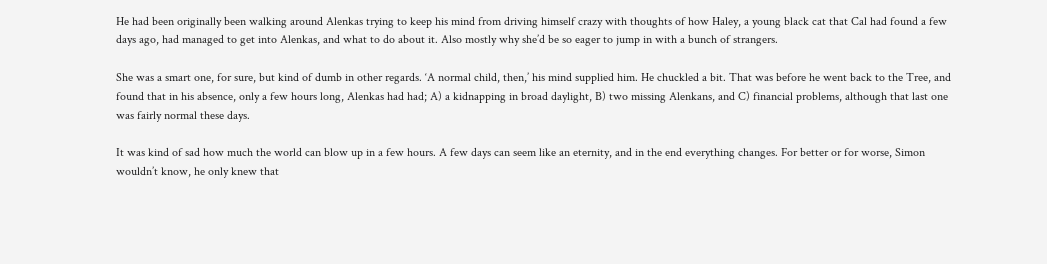He had been originally been walking around Alenkas trying to keep his mind from driving himself crazy with thoughts of how Haley, a young black cat that Cal had found a few days ago, had managed to get into Alenkas, and what to do about it. Also mostly why she’d be so eager to jump in with a bunch of strangers.

She was a smart one, for sure, but kind of dumb in other regards. ‘A normal child, then,’ his mind supplied him. He chuckled a bit. That was before he went back to the Tree, and found that in his absence, only a few hours long, Alenkas had had; A) a kidnapping in broad daylight, B) two missing Alenkans, and C) financial problems, although that last one was fairly normal these days.

It was kind of sad how much the world can blow up in a few hours. A few days can seem like an eternity, and in the end everything changes. For better or for worse, Simon wouldn’t know, he only knew that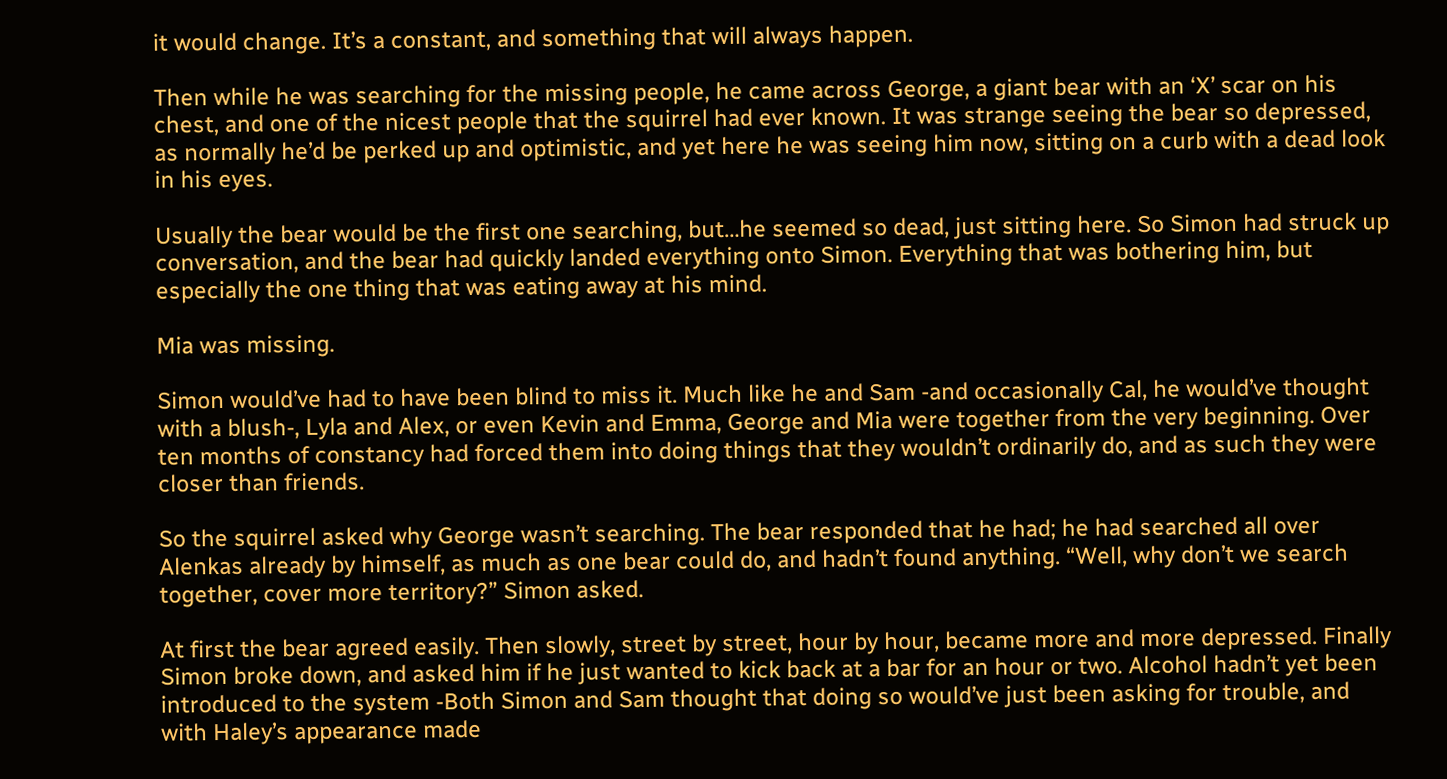it would change. It’s a constant, and something that will always happen.

Then while he was searching for the missing people, he came across George, a giant bear with an ‘X’ scar on his chest, and one of the nicest people that the squirrel had ever known. It was strange seeing the bear so depressed, as normally he’d be perked up and optimistic, and yet here he was seeing him now, sitting on a curb with a dead look in his eyes.

Usually the bear would be the first one searching, but…he seemed so dead, just sitting here. So Simon had struck up conversation, and the bear had quickly landed everything onto Simon. Everything that was bothering him, but especially the one thing that was eating away at his mind.

Mia was missing.

Simon would’ve had to have been blind to miss it. Much like he and Sam -and occasionally Cal, he would’ve thought with a blush-, Lyla and Alex, or even Kevin and Emma, George and Mia were together from the very beginning. Over ten months of constancy had forced them into doing things that they wouldn’t ordinarily do, and as such they were closer than friends.

So the squirrel asked why George wasn’t searching. The bear responded that he had; he had searched all over Alenkas already by himself, as much as one bear could do, and hadn’t found anything. “Well, why don’t we search together, cover more territory?” Simon asked.

At first the bear agreed easily. Then slowly, street by street, hour by hour, became more and more depressed. Finally Simon broke down, and asked him if he just wanted to kick back at a bar for an hour or two. Alcohol hadn’t yet been introduced to the system -Both Simon and Sam thought that doing so would’ve just been asking for trouble, and with Haley’s appearance made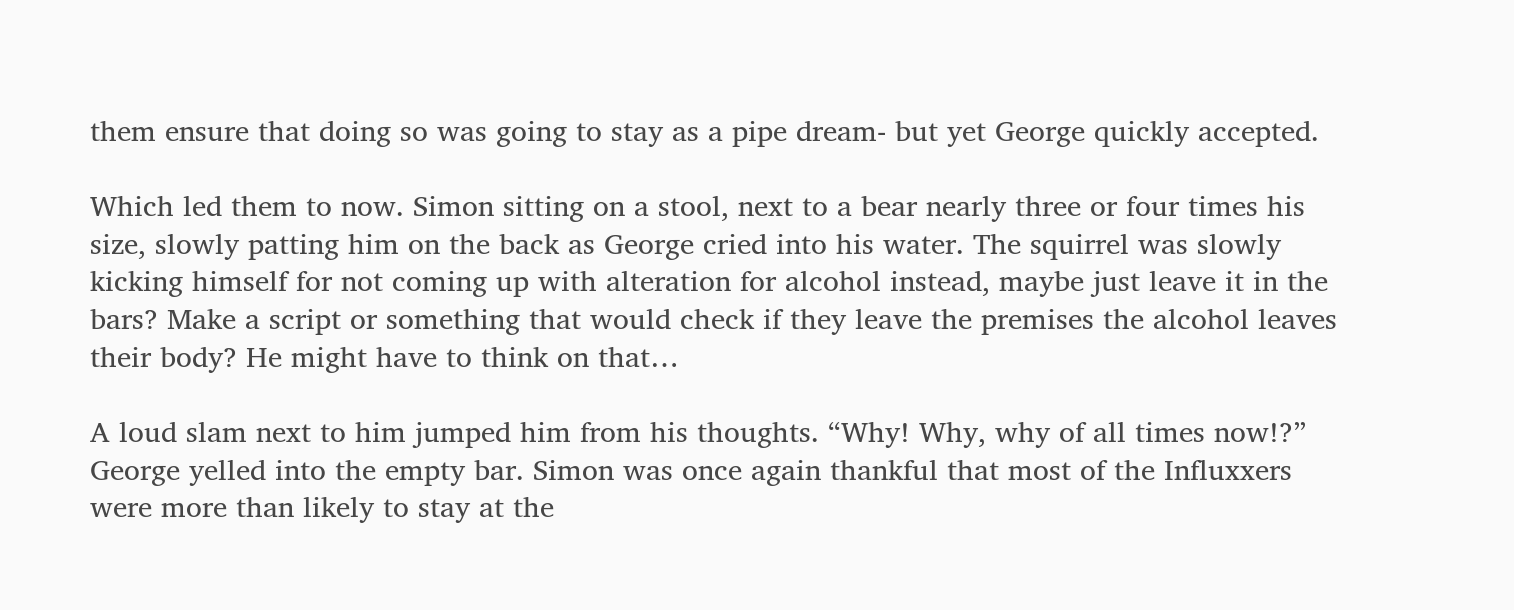them ensure that doing so was going to stay as a pipe dream- but yet George quickly accepted.

Which led them to now. Simon sitting on a stool, next to a bear nearly three or four times his size, slowly patting him on the back as George cried into his water. The squirrel was slowly kicking himself for not coming up with alteration for alcohol instead, maybe just leave it in the bars? Make a script or something that would check if they leave the premises the alcohol leaves their body? He might have to think on that…

A loud slam next to him jumped him from his thoughts. “Why! Why, why of all times now!?” George yelled into the empty bar. Simon was once again thankful that most of the Influxxers were more than likely to stay at the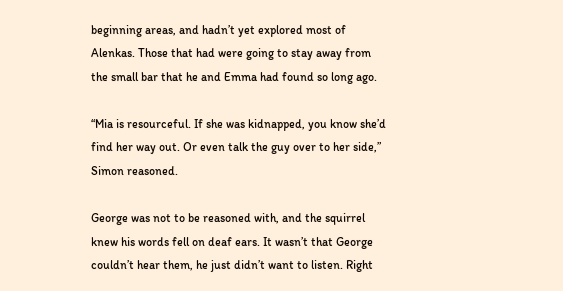beginning areas, and hadn’t yet explored most of Alenkas. Those that had were going to stay away from the small bar that he and Emma had found so long ago.

“Mia is resourceful. If she was kidnapped, you know she’d find her way out. Or even talk the guy over to her side,” Simon reasoned.

George was not to be reasoned with, and the squirrel knew his words fell on deaf ears. It wasn’t that George couldn’t hear them, he just didn’t want to listen. Right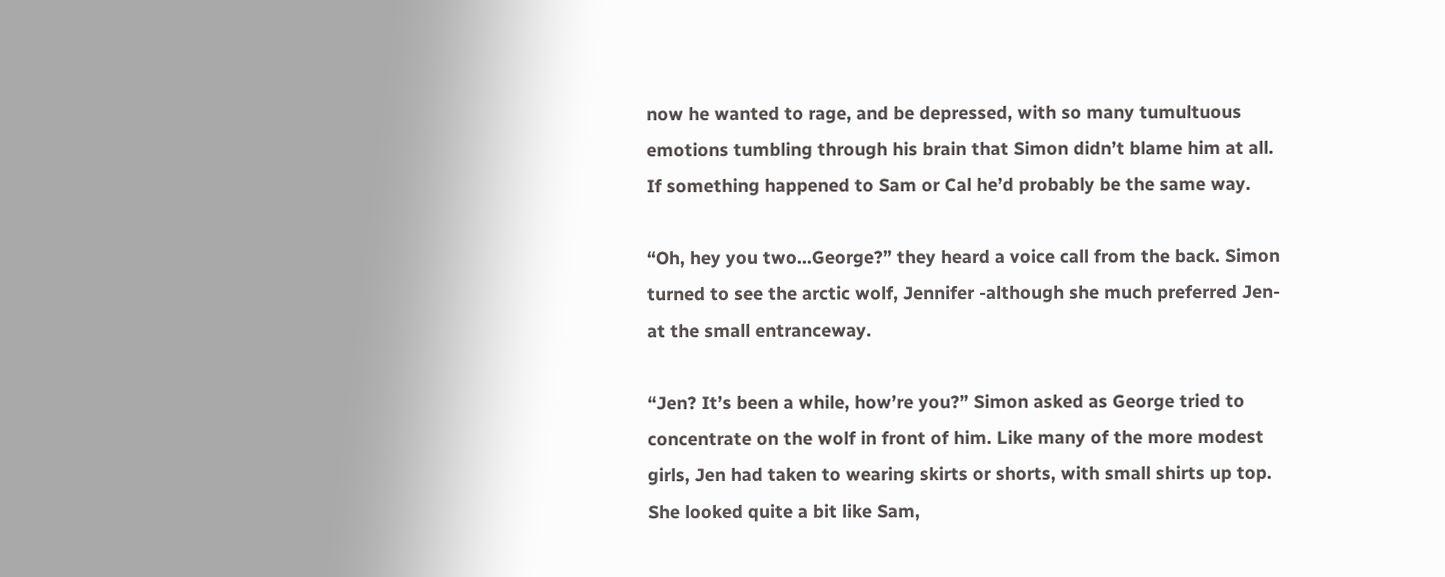now he wanted to rage, and be depressed, with so many tumultuous emotions tumbling through his brain that Simon didn’t blame him at all. If something happened to Sam or Cal he’d probably be the same way.

“Oh, hey you two…George?” they heard a voice call from the back. Simon turned to see the arctic wolf, Jennifer -although she much preferred Jen- at the small entranceway.

“Jen? It’s been a while, how’re you?” Simon asked as George tried to concentrate on the wolf in front of him. Like many of the more modest girls, Jen had taken to wearing skirts or shorts, with small shirts up top. She looked quite a bit like Sam,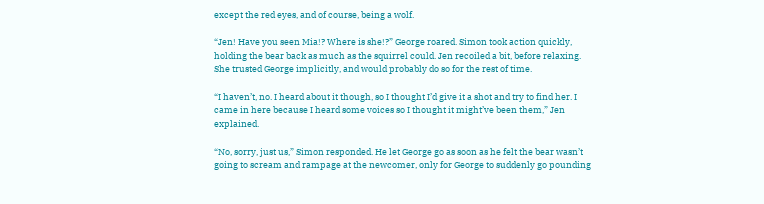except the red eyes, and of course, being a wolf.

“Jen! Have you seen Mia!? Where is she!?” George roared. Simon took action quickly, holding the bear back as much as the squirrel could. Jen recoiled a bit, before relaxing. She trusted George implicitly, and would probably do so for the rest of time.

“I haven’t, no. I heard about it though, so I thought I’d give it a shot and try to find her. I came in here because I heard some voices so I thought it might’ve been them,” Jen explained.

“No, sorry, just us,” Simon responded. He let George go as soon as he felt the bear wasn’t going to scream and rampage at the newcomer, only for George to suddenly go pounding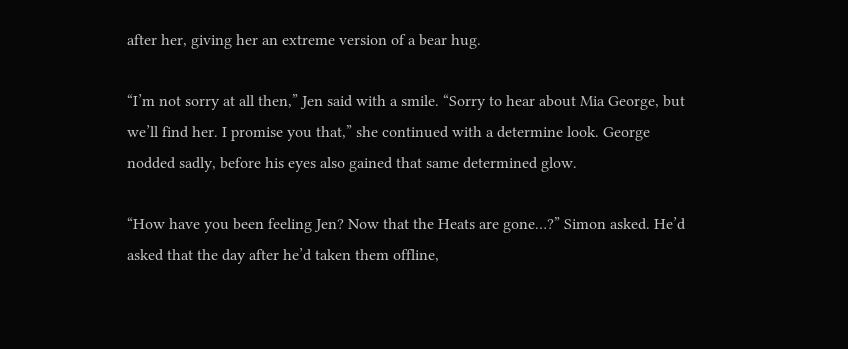after her, giving her an extreme version of a bear hug.

“I’m not sorry at all then,” Jen said with a smile. “Sorry to hear about Mia George, but we’ll find her. I promise you that,” she continued with a determine look. George nodded sadly, before his eyes also gained that same determined glow.

“How have you been feeling Jen? Now that the Heats are gone…?” Simon asked. He’d asked that the day after he’d taken them offline,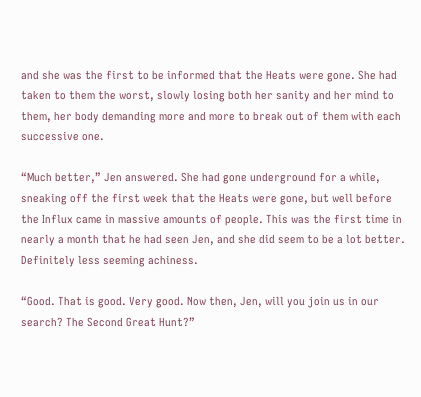and she was the first to be informed that the Heats were gone. She had taken to them the worst, slowly losing both her sanity and her mind to them, her body demanding more and more to break out of them with each successive one.

“Much better,” Jen answered. She had gone underground for a while, sneaking off the first week that the Heats were gone, but well before the Influx came in massive amounts of people. This was the first time in nearly a month that he had seen Jen, and she did seem to be a lot better. Definitely less seeming achiness.

“Good. That is good. Very good. Now then, Jen, will you join us in our search? The Second Great Hunt?”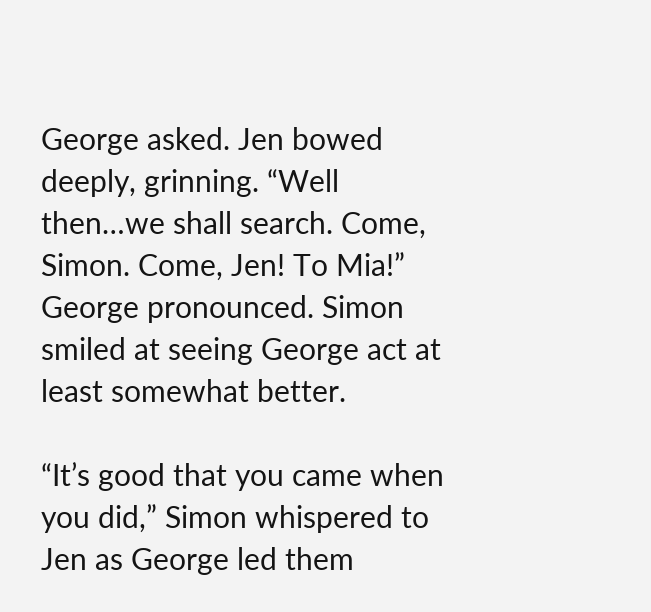George asked. Jen bowed deeply, grinning. “Well then…we shall search. Come, Simon. Come, Jen! To Mia!” George pronounced. Simon smiled at seeing George act at least somewhat better.

“It’s good that you came when you did,” Simon whispered to Jen as George led them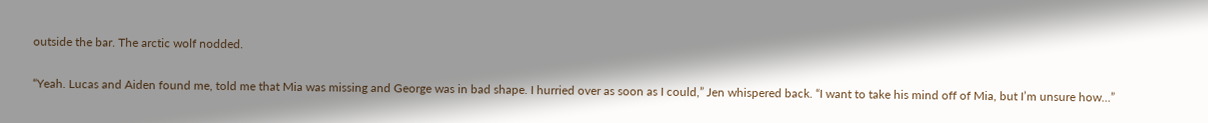outside the bar. The arctic wolf nodded.

“Yeah. Lucas and Aiden found me, told me that Mia was missing and George was in bad shape. I hurried over as soon as I could,” Jen whispered back. “I want to take his mind off of Mia, but I’m unsure how…”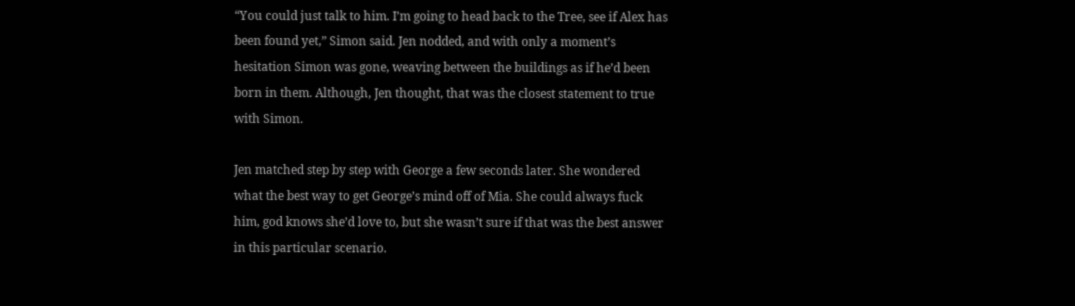“You could just talk to him. I’m going to head back to the Tree, see if Alex has been found yet,” Simon said. Jen nodded, and with only a moment’s hesitation Simon was gone, weaving between the buildings as if he’d been born in them. Although, Jen thought, that was the closest statement to true with Simon.

Jen matched step by step with George a few seconds later. She wondered what the best way to get George’s mind off of Mia. She could always fuck him, god knows she’d love to, but she wasn’t sure if that was the best answer in this particular scenario.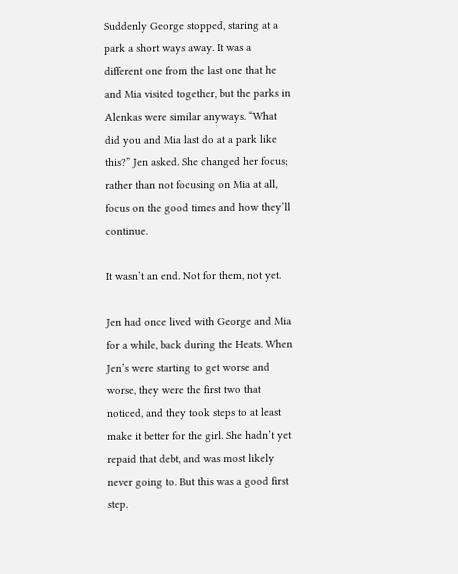Suddenly George stopped, staring at a park a short ways away. It was a different one from the last one that he and Mia visited together, but the parks in Alenkas were similar anyways. “What did you and Mia last do at a park like this?” Jen asked. She changed her focus; rather than not focusing on Mia at all, focus on the good times and how they’ll continue.

It wasn’t an end. Not for them, not yet.

Jen had once lived with George and Mia for a while, back during the Heats. When Jen’s were starting to get worse and worse, they were the first two that noticed, and they took steps to at least make it better for the girl. She hadn’t yet repaid that debt, and was most likely never going to. But this was a good first step.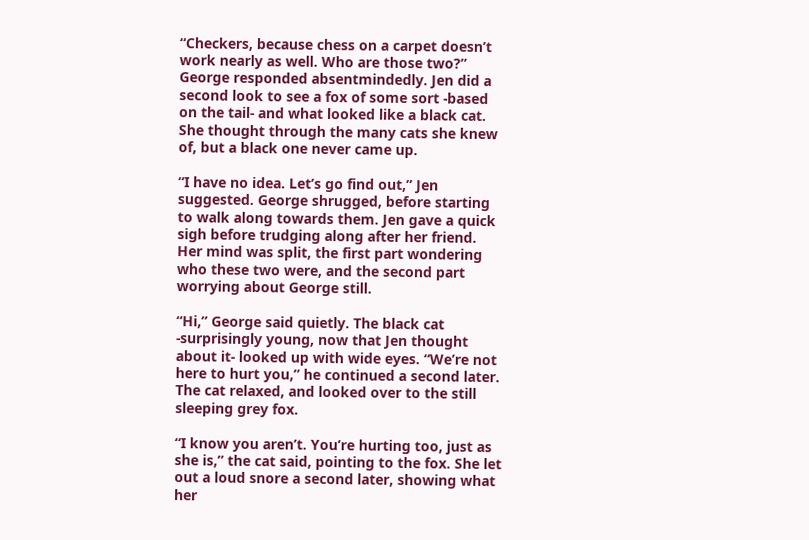“Checkers, because chess on a carpet doesn’t work nearly as well. Who are those two?” George responded absentmindedly. Jen did a second look to see a fox of some sort -based on the tail- and what looked like a black cat. She thought through the many cats she knew of, but a black one never came up.

“I have no idea. Let’s go find out,” Jen suggested. George shrugged, before starting to walk along towards them. Jen gave a quick sigh before trudging along after her friend. Her mind was split, the first part wondering who these two were, and the second part worrying about George still.

“Hi,” George said quietly. The black cat -surprisingly young, now that Jen thought about it- looked up with wide eyes. “We’re not here to hurt you,” he continued a second later. The cat relaxed, and looked over to the still sleeping grey fox.

“I know you aren’t. You’re hurting too, just as she is,” the cat said, pointing to the fox. She let out a loud snore a second later, showing what her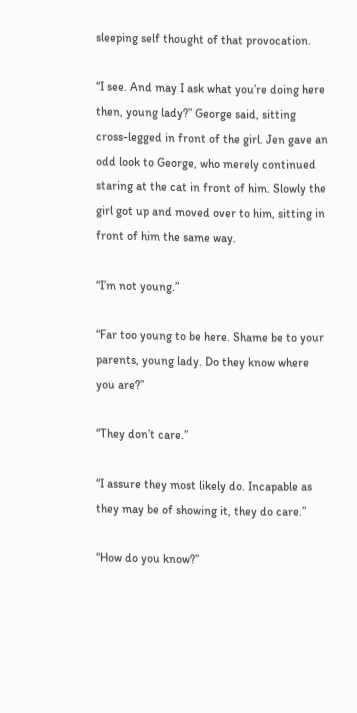sleeping self thought of that provocation.

“I see. And may I ask what you’re doing here then, young lady?” George said, sitting cross-legged in front of the girl. Jen gave an odd look to George, who merely continued staring at the cat in front of him. Slowly the girl got up and moved over to him, sitting in front of him the same way.

“I’m not young.”

“Far too young to be here. Shame be to your parents, young lady. Do they know where you are?”

“They don’t care.”

“I assure they most likely do. Incapable as they may be of showing it, they do care.”

“How do you know?”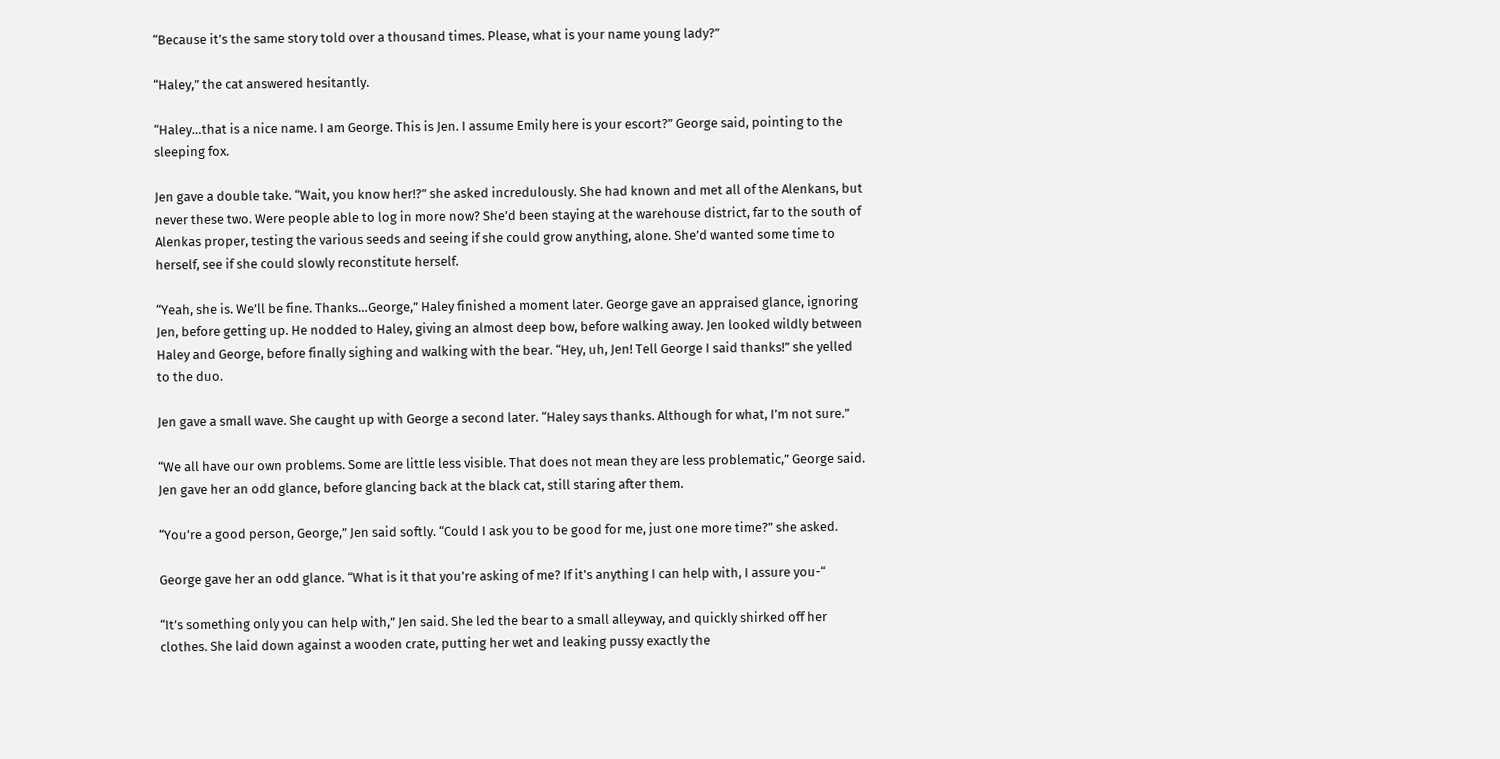“Because it’s the same story told over a thousand times. Please, what is your name young lady?”

“Haley,” the cat answered hesitantly.

“Haley…that is a nice name. I am George. This is Jen. I assume Emily here is your escort?” George said, pointing to the sleeping fox.

Jen gave a double take. “Wait, you know her!?” she asked incredulously. She had known and met all of the Alenkans, but never these two. Were people able to log in more now? She’d been staying at the warehouse district, far to the south of Alenkas proper, testing the various seeds and seeing if she could grow anything, alone. She’d wanted some time to herself, see if she could slowly reconstitute herself.

“Yeah, she is. We’ll be fine. Thanks…George,” Haley finished a moment later. George gave an appraised glance, ignoring Jen, before getting up. He nodded to Haley, giving an almost deep bow, before walking away. Jen looked wildly between Haley and George, before finally sighing and walking with the bear. “Hey, uh, Jen! Tell George I said thanks!” she yelled to the duo.

Jen gave a small wave. She caught up with George a second later. “Haley says thanks. Although for what, I’m not sure.”

“We all have our own problems. Some are little less visible. That does not mean they are less problematic,” George said. Jen gave her an odd glance, before glancing back at the black cat, still staring after them.

“You’re a good person, George,” Jen said softly. “Could I ask you to be good for me, just one more time?” she asked.

George gave her an odd glance. “What is it that you’re asking of me? If it’s anything I can help with, I assure you-“

“It’s something only you can help with,” Jen said. She led the bear to a small alleyway, and quickly shirked off her clothes. She laid down against a wooden crate, putting her wet and leaking pussy exactly the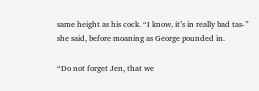same height as his cock. “I know, it’s in really bad tas-” she said, before moaning as George pounded in.

“Do not forget Jen, that we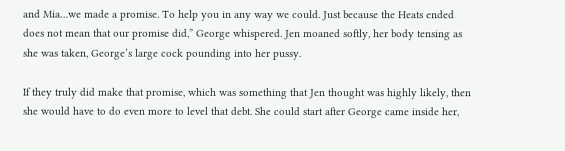and Mia…we made a promise. To help you in any way we could. Just because the Heats ended does not mean that our promise did,” George whispered. Jen moaned softly, her body tensing as she was taken, George’s large cock pounding into her pussy.

If they truly did make that promise, which was something that Jen thought was highly likely, then she would have to do even more to level that debt. She could start after George came inside her,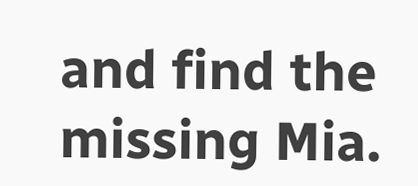and find the missing Mia.